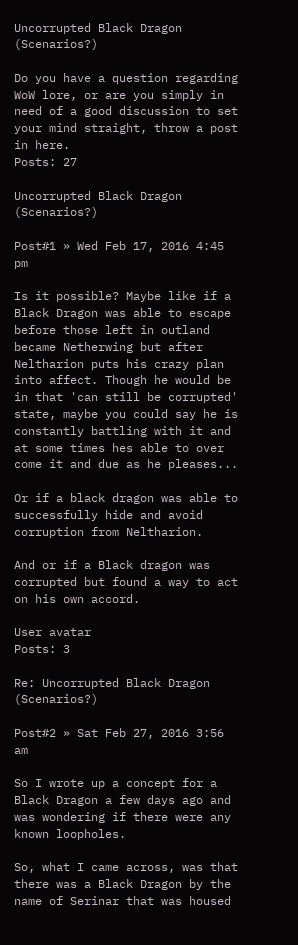Uncorrupted Black Dragon (Scenarios?)

Do you have a question regarding WoW lore, or are you simply in need of a good discussion to set your mind straight, throw a post in here.
Posts: 27

Uncorrupted Black Dragon (Scenarios?)

Post#1 » Wed Feb 17, 2016 4:45 pm

Is it possible? Maybe like if a Black Dragon was able to escape before those left in outland became Netherwing but after Neltharion puts his crazy plan into affect. Though he would be in that 'can still be corrupted' state, maybe you could say he is constantly battling with it and at some times hes able to over come it and due as he pleases...

Or if a black dragon was able to successfully hide and avoid corruption from Neltharion.

And or if a Black dragon was corrupted but found a way to act on his own accord.

User avatar
Posts: 3

Re: Uncorrupted Black Dragon (Scenarios?)

Post#2 » Sat Feb 27, 2016 3:56 am

So I wrote up a concept for a Black Dragon a few days ago and was wondering if there were any known loopholes.

So, what I came across, was that there was a Black Dragon by the name of Serinar that was housed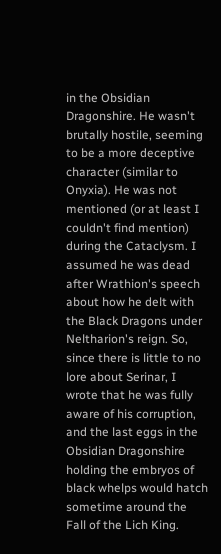in the Obsidian Dragonshire. He wasn't brutally hostile, seeming to be a more deceptive character (similar to Onyxia). He was not mentioned (or at least I couldn't find mention) during the Cataclysm. I assumed he was dead after Wrathion's speech about how he delt with the Black Dragons under Neltharion's reign. So, since there is little to no lore about Serinar, I wrote that he was fully aware of his corruption, and the last eggs in the Obsidian Dragonshire holding the embryos of black whelps would hatch sometime around the Fall of the Lich King.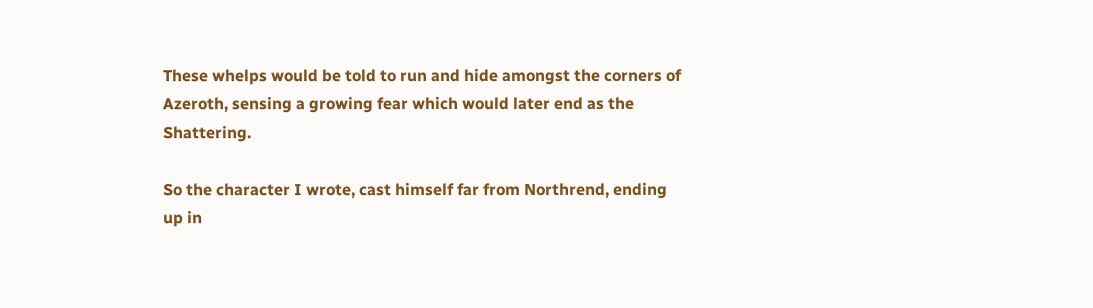These whelps would be told to run and hide amongst the corners of Azeroth, sensing a growing fear which would later end as the Shattering.

So the character I wrote, cast himself far from Northrend, ending up in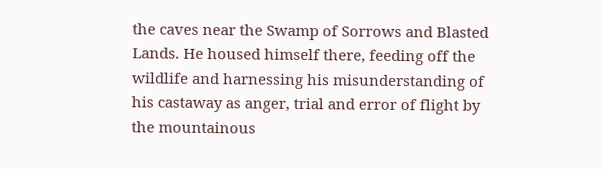the caves near the Swamp of Sorrows and Blasted Lands. He housed himself there, feeding off the wildlife and harnessing his misunderstanding of his castaway as anger, trial and error of flight by the mountainous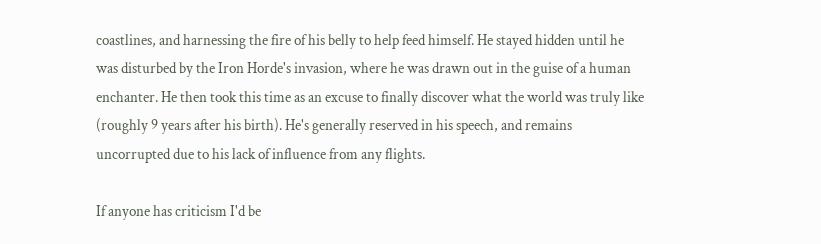coastlines, and harnessing the fire of his belly to help feed himself. He stayed hidden until he was disturbed by the Iron Horde's invasion, where he was drawn out in the guise of a human enchanter. He then took this time as an excuse to finally discover what the world was truly like (roughly 9 years after his birth). He's generally reserved in his speech, and remains uncorrupted due to his lack of influence from any flights.

If anyone has criticism I'd be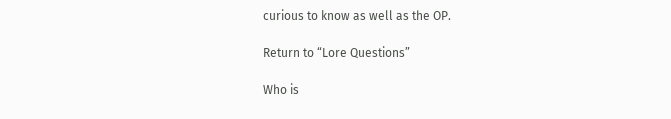curious to know as well as the OP.

Return to “Lore Questions”

Who is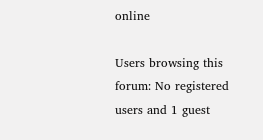online

Users browsing this forum: No registered users and 1 guest